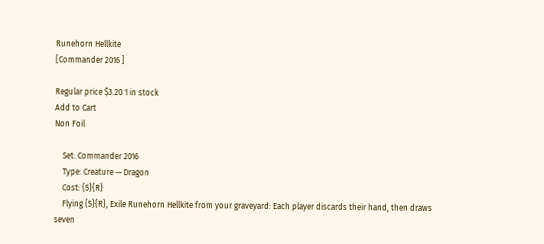Runehorn Hellkite
[Commander 2016 ]

Regular price $3.20 1 in stock
Add to Cart
Non Foil

    Set: Commander 2016
    Type: Creature — Dragon
    Cost: {5}{R}
    Flying {5}{R}, Exile Runehorn Hellkite from your graveyard: Each player discards their hand, then draws seven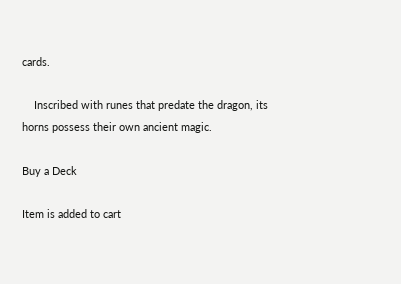cards.

    Inscribed with runes that predate the dragon, its horns possess their own ancient magic.

Buy a Deck

Item is added to cart